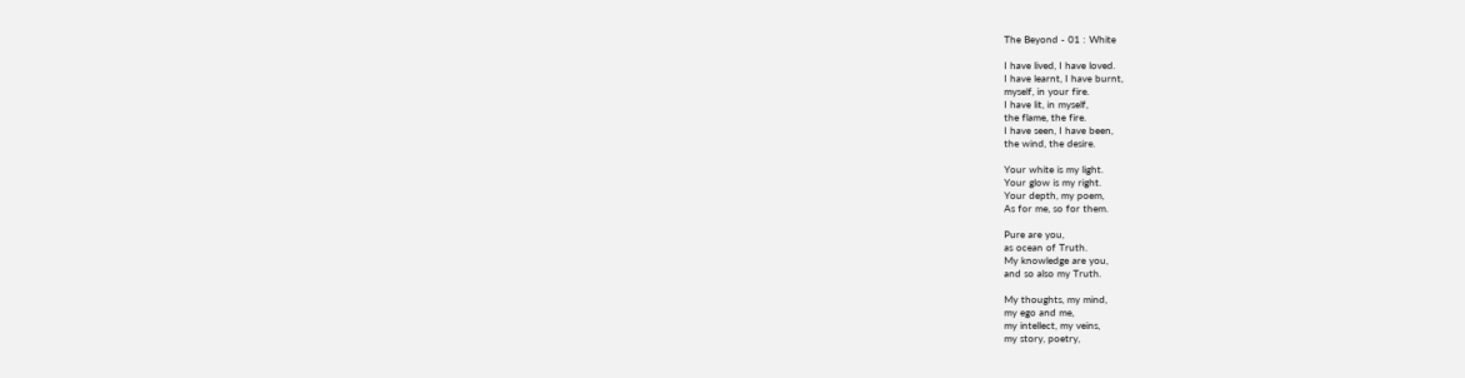The Beyond - 01 : White

I have lived, I have loved.
I have learnt, I have burnt,
myself, in your fire.
I have lit, in myself,
the flame, the fire.
I have seen, I have been,
the wind, the desire.

Your white is my light.
Your glow is my right.
Your depth, my poem,
As for me, so for them.

Pure are you,
as ocean of Truth.
My knowledge are you,
and so also my Truth.

My thoughts, my mind,
my ego and me,
my intellect, my veins,
my story, poetry,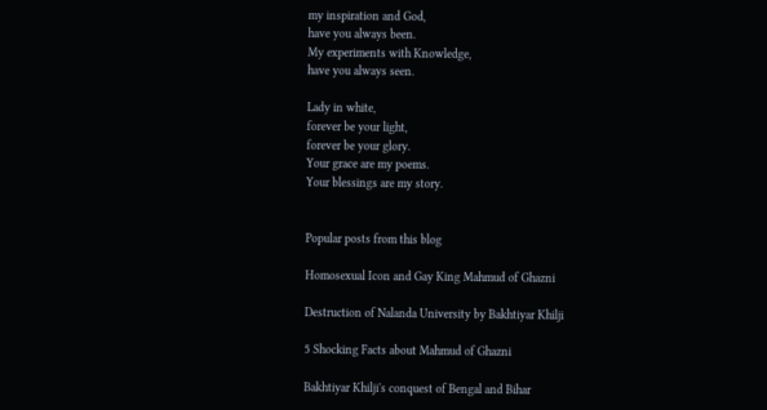my inspiration and God,
have you always been.
My experiments with Knowledge,
have you always seen.

Lady in white,
forever be your light,
forever be your glory.
Your grace are my poems.
Your blessings are my story.


Popular posts from this blog

Homosexual Icon and Gay King Mahmud of Ghazni

Destruction of Nalanda University by Bakhtiyar Khilji

5 Shocking Facts about Mahmud of Ghazni

Bakhtiyar Khilji's conquest of Bengal and Bihar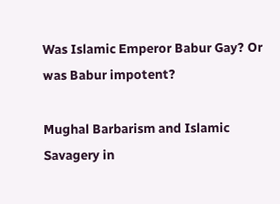Was Islamic Emperor Babur Gay? Or was Babur impotent?

Mughal Barbarism and Islamic Savagery in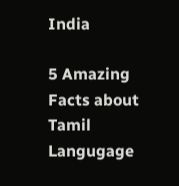India

5 Amazing Facts about Tamil Langugage